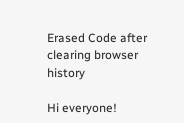Erased Code after clearing browser history

Hi everyone!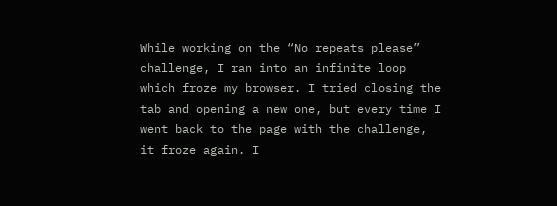While working on the “No repeats please” challenge, I ran into an infinite loop which froze my browser. I tried closing the tab and opening a new one, but every time I went back to the page with the challenge, it froze again. I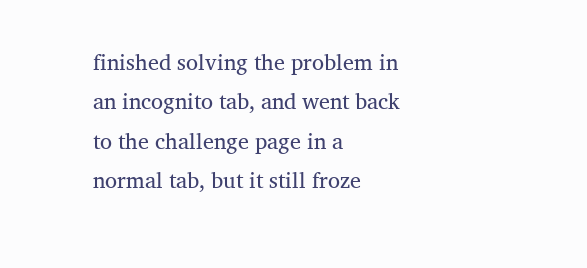finished solving the problem in an incognito tab, and went back to the challenge page in a normal tab, but it still froze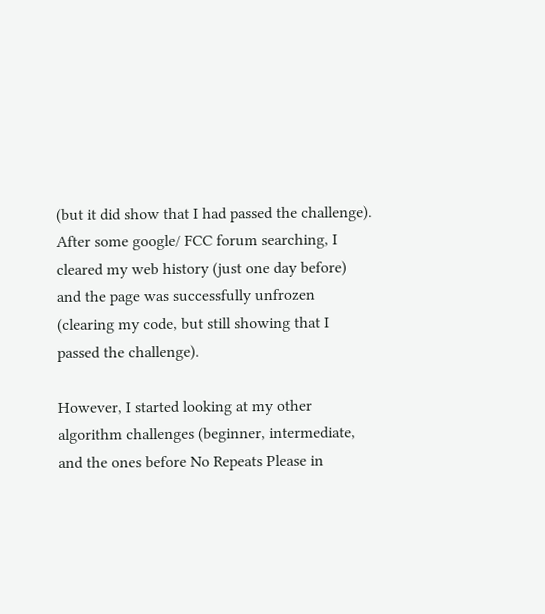(but it did show that I had passed the challenge). After some google/ FCC forum searching, I cleared my web history (just one day before) and the page was successfully unfrozen (clearing my code, but still showing that I passed the challenge).

However, I started looking at my other algorithm challenges (beginner, intermediate, and the ones before No Repeats Please in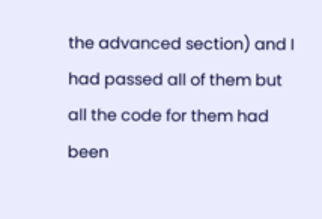the advanced section) and I had passed all of them but all the code for them had been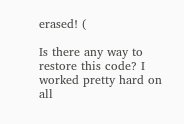erased! (

Is there any way to restore this code? I worked pretty hard on all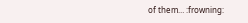of them… :frowning: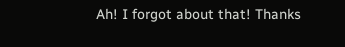Ah! I forgot about that! Thanks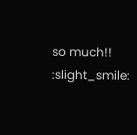so much!! :slight_smile: